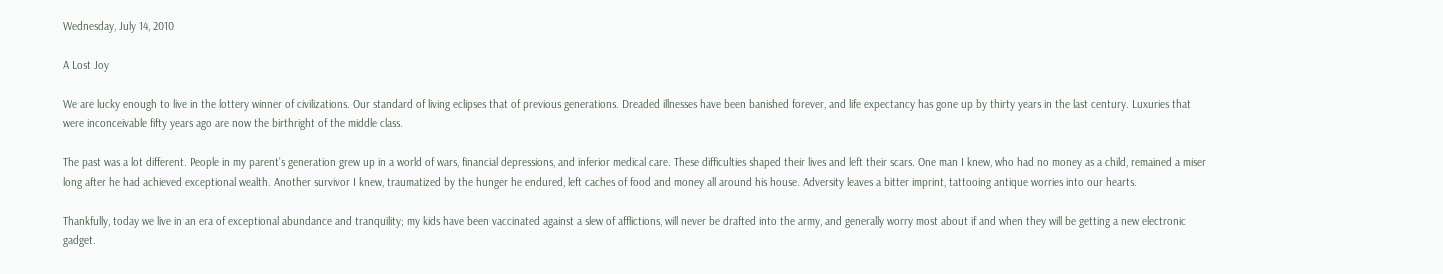Wednesday, July 14, 2010

A Lost Joy

We are lucky enough to live in the lottery winner of civilizations. Our standard of living eclipses that of previous generations. Dreaded illnesses have been banished forever, and life expectancy has gone up by thirty years in the last century. Luxuries that were inconceivable fifty years ago are now the birthright of the middle class.

The past was a lot different. People in my parent’s generation grew up in a world of wars, financial depressions, and inferior medical care. These difficulties shaped their lives and left their scars. One man I knew, who had no money as a child, remained a miser long after he had achieved exceptional wealth. Another survivor I knew, traumatized by the hunger he endured, left caches of food and money all around his house. Adversity leaves a bitter imprint, tattooing antique worries into our hearts.

Thankfully, today we live in an era of exceptional abundance and tranquility; my kids have been vaccinated against a slew of afflictions, will never be drafted into the army, and generally worry most about if and when they will be getting a new electronic gadget.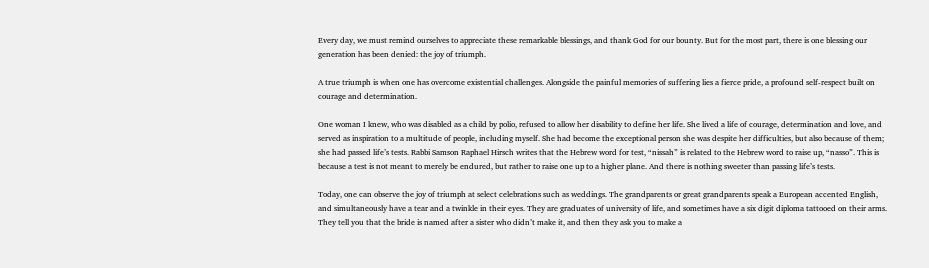Every day, we must remind ourselves to appreciate these remarkable blessings, and thank God for our bounty. But for the most part, there is one blessing our generation has been denied: the joy of triumph.

A true triumph is when one has overcome existential challenges. Alongside the painful memories of suffering lies a fierce pride, a profound self-respect built on courage and determination.

One woman I knew, who was disabled as a child by polio, refused to allow her disability to define her life. She lived a life of courage, determination and love, and served as inspiration to a multitude of people, including myself. She had become the exceptional person she was despite her difficulties, but also because of them; she had passed life’s tests. Rabbi Samson Raphael Hirsch writes that the Hebrew word for test, “nissah” is related to the Hebrew word to raise up, “nasso”. This is because a test is not meant to merely be endured, but rather to raise one up to a higher plane. And there is nothing sweeter than passing life’s tests.

Today, one can observe the joy of triumph at select celebrations such as weddings. The grandparents or great grandparents speak a European accented English, and simultaneously have a tear and a twinkle in their eyes. They are graduates of university of life, and sometimes have a six digit diploma tattooed on their arms. They tell you that the bride is named after a sister who didn’t make it, and then they ask you to make a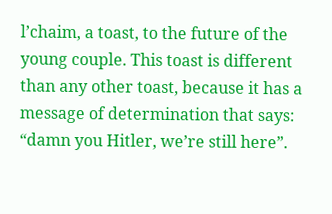l’chaim, a toast, to the future of the young couple. This toast is different than any other toast, because it has a message of determination that says: “damn you Hitler, we’re still here”.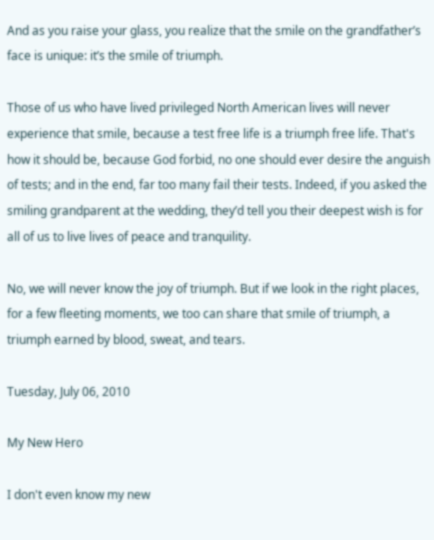And as you raise your glass, you realize that the smile on the grandfather’s face is unique: it’s the smile of triumph.

Those of us who have lived privileged North American lives will never experience that smile, because a test free life is a triumph free life. That's how it should be, because God forbid, no one should ever desire the anguish of tests; and in the end, far too many fail their tests. Indeed, if you asked the smiling grandparent at the wedding, they’d tell you their deepest wish is for all of us to live lives of peace and tranquility.

No, we will never know the joy of triumph. But if we look in the right places, for a few fleeting moments, we too can share that smile of triumph, a triumph earned by blood, sweat, and tears.

Tuesday, July 06, 2010

My New Hero

I don't even know my new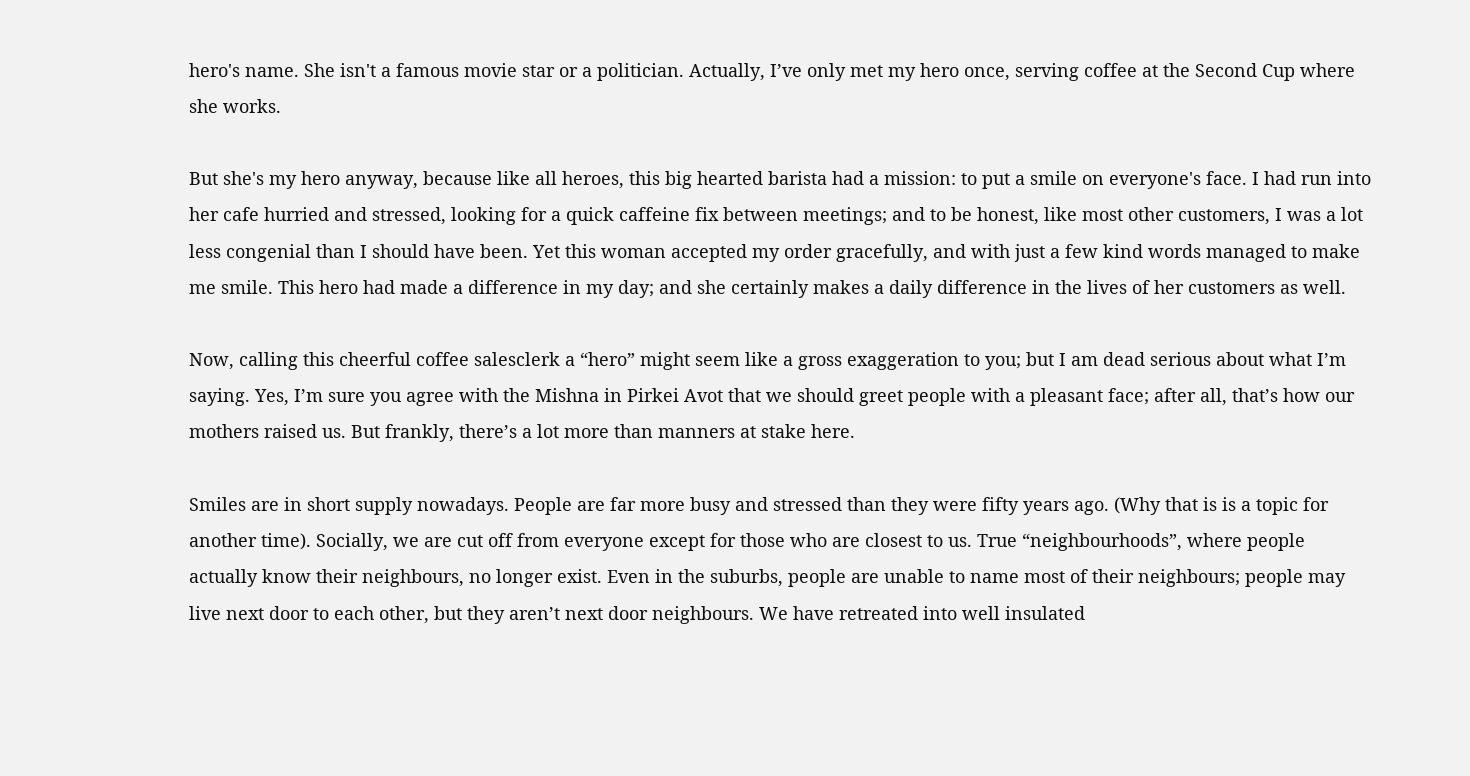hero's name. She isn't a famous movie star or a politician. Actually, I’ve only met my hero once, serving coffee at the Second Cup where she works.

But she's my hero anyway, because like all heroes, this big hearted barista had a mission: to put a smile on everyone's face. I had run into her cafe hurried and stressed, looking for a quick caffeine fix between meetings; and to be honest, like most other customers, I was a lot less congenial than I should have been. Yet this woman accepted my order gracefully, and with just a few kind words managed to make me smile. This hero had made a difference in my day; and she certainly makes a daily difference in the lives of her customers as well.

Now, calling this cheerful coffee salesclerk a “hero” might seem like a gross exaggeration to you; but I am dead serious about what I’m saying. Yes, I’m sure you agree with the Mishna in Pirkei Avot that we should greet people with a pleasant face; after all, that’s how our mothers raised us. But frankly, there’s a lot more than manners at stake here.

Smiles are in short supply nowadays. People are far more busy and stressed than they were fifty years ago. (Why that is is a topic for another time). Socially, we are cut off from everyone except for those who are closest to us. True “neighbourhoods”, where people actually know their neighbours, no longer exist. Even in the suburbs, people are unable to name most of their neighbours; people may live next door to each other, but they aren’t next door neighbours. We have retreated into well insulated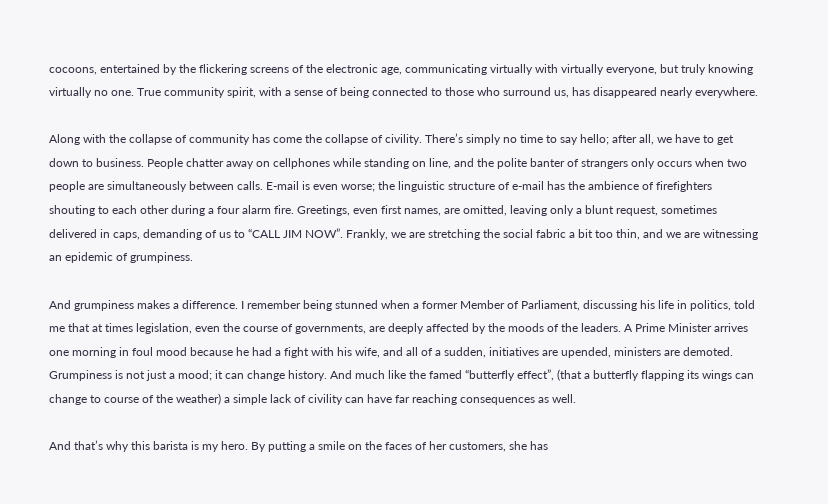cocoons, entertained by the flickering screens of the electronic age, communicating virtually with virtually everyone, but truly knowing virtually no one. True community spirit, with a sense of being connected to those who surround us, has disappeared nearly everywhere.

Along with the collapse of community has come the collapse of civility. There’s simply no time to say hello; after all, we have to get down to business. People chatter away on cellphones while standing on line, and the polite banter of strangers only occurs when two people are simultaneously between calls. E-mail is even worse; the linguistic structure of e-mail has the ambience of firefighters shouting to each other during a four alarm fire. Greetings, even first names, are omitted, leaving only a blunt request, sometimes delivered in caps, demanding of us to “CALL JIM NOW”. Frankly, we are stretching the social fabric a bit too thin, and we are witnessing an epidemic of grumpiness.

And grumpiness makes a difference. I remember being stunned when a former Member of Parliament, discussing his life in politics, told me that at times legislation, even the course of governments, are deeply affected by the moods of the leaders. A Prime Minister arrives one morning in foul mood because he had a fight with his wife, and all of a sudden, initiatives are upended, ministers are demoted. Grumpiness is not just a mood; it can change history. And much like the famed “butterfly effect”, (that a butterfly flapping its wings can change to course of the weather) a simple lack of civility can have far reaching consequences as well.

And that’s why this barista is my hero. By putting a smile on the faces of her customers, she has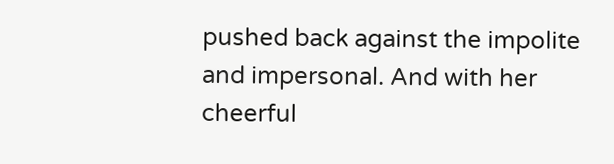pushed back against the impolite and impersonal. And with her cheerful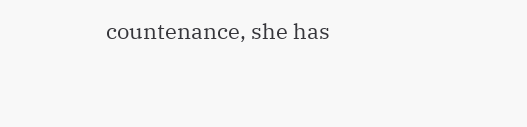countenance, she has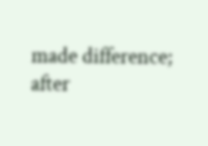made difference; after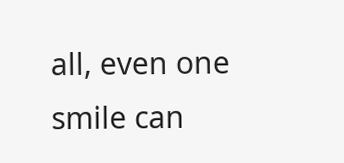all, even one smile can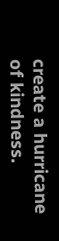create a hurricane of kindness.